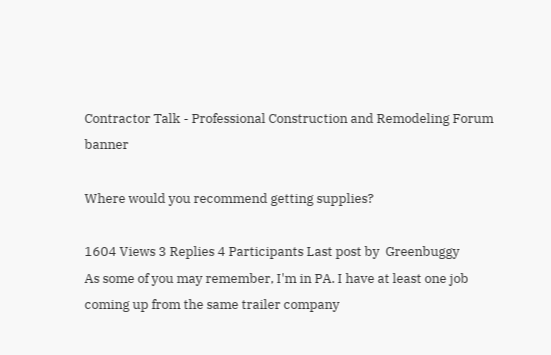Contractor Talk - Professional Construction and Remodeling Forum banner

Where would you recommend getting supplies?

1604 Views 3 Replies 4 Participants Last post by  Greenbuggy
As some of you may remember, I'm in PA. I have at least one job coming up from the same trailer company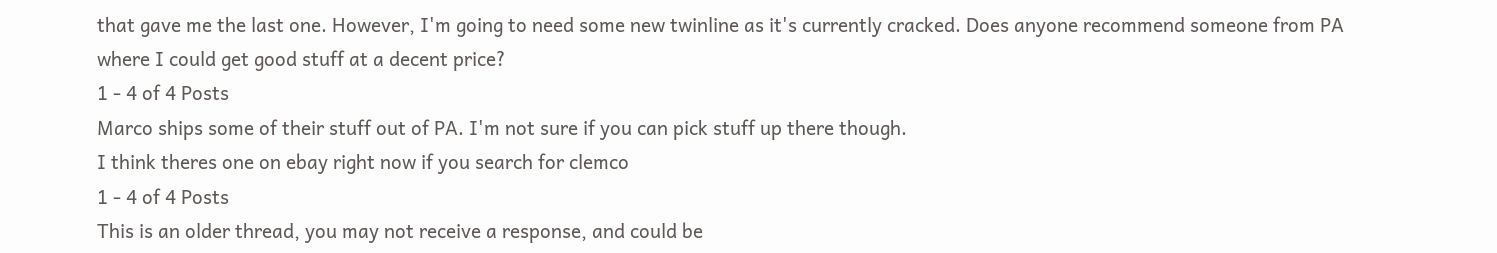that gave me the last one. However, I'm going to need some new twinline as it's currently cracked. Does anyone recommend someone from PA where I could get good stuff at a decent price?
1 - 4 of 4 Posts
Marco ships some of their stuff out of PA. I'm not sure if you can pick stuff up there though.
I think theres one on ebay right now if you search for clemco
1 - 4 of 4 Posts
This is an older thread, you may not receive a response, and could be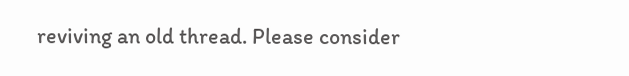reviving an old thread. Please consider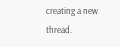creating a new thread.